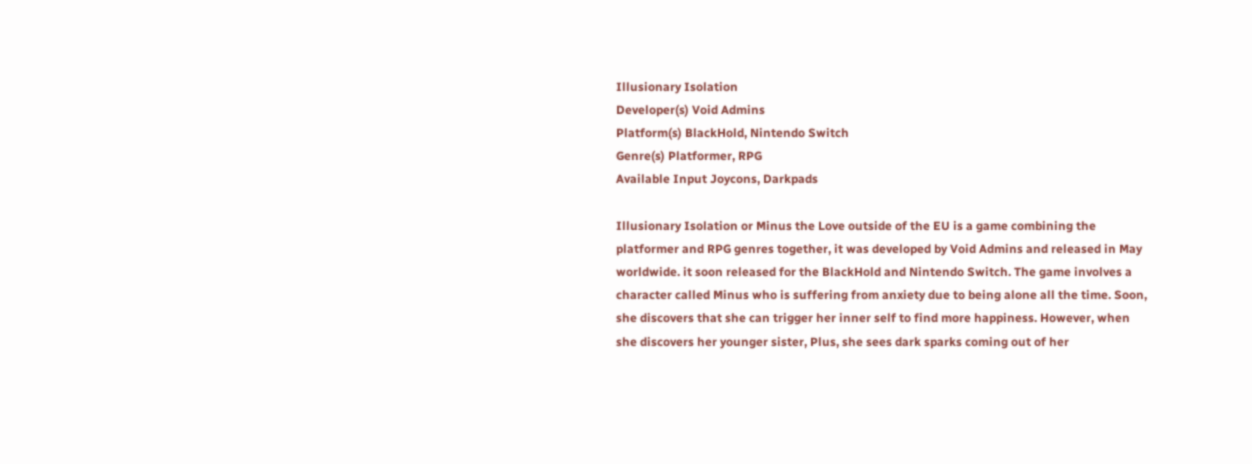Illusionary Isolation
Developer(s) Void Admins
Platform(s) BlackHold, Nintendo Switch
Genre(s) Platformer, RPG
Available Input Joycons, Darkpads

Illusionary Isolation or Minus the Love outside of the EU is a game combining the platformer and RPG genres together, it was developed by Void Admins and released in May worldwide. it soon released for the BlackHold and Nintendo Switch. The game involves a character called Minus who is suffering from anxiety due to being alone all the time. Soon, she discovers that she can trigger her inner self to find more happiness. However, when she discovers her younger sister, Plus, she sees dark sparks coming out of her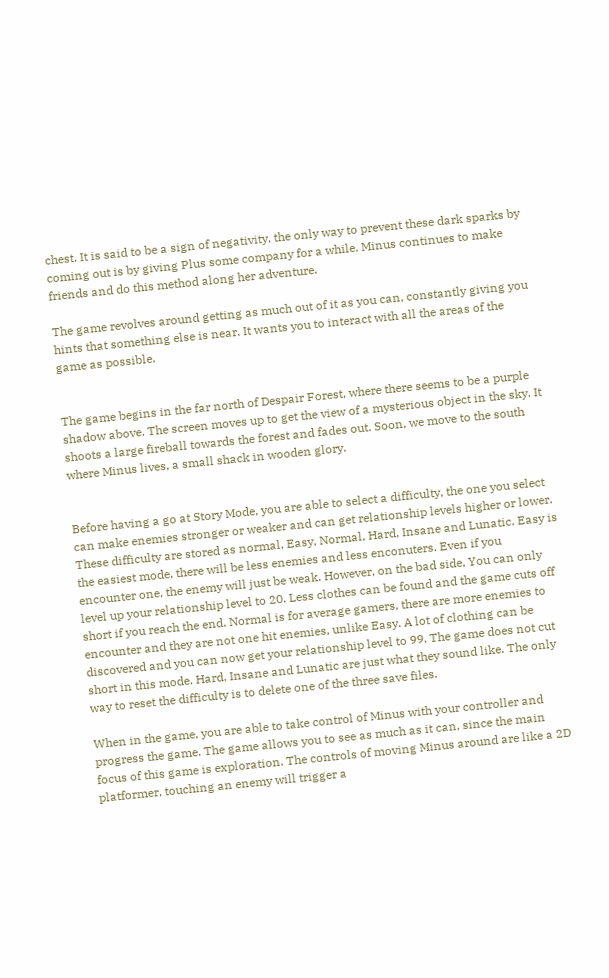chest. It is said to be a sign of negativity, the only way to prevent these dark sparks by coming out is by giving Plus some company for a while. Minus continues to make friends and do this method along her adventure.

The game revolves around getting as much out of it as you can, constantly giving you hints that something else is near. It wants you to interact with all the areas of the game as possible.


The game begins in the far north of Despair Forest, where there seems to be a purple shadow above. The screen moves up to get the view of a mysterious object in the sky. It shoots a large fireball towards the forest and fades out. Soon, we move to the south where Minus lives, a small shack in wooden glory.


Before having a go at Story Mode, you are able to select a difficulty, the one you select can make enemies stronger or weaker and can get relationship levels higher or lower. These difficulty are stored as normal, Easy, Normal, Hard, Insane and Lunatic. Easy is the easiest mode, there will be less enemies and less enconuters. Even if you encounter one, the enemy will just be weak. However, on the bad side, You can only level up your relationship level to 20. Less clothes can be found and the game cuts off short if you reach the end. Normal is for average gamers, there are more enemies to encounter and they are not one hit enemies, unlike Easy. A lot of clothing can be discovered and you can now get your relationship level to 99. The game does not cut short in this mode. Hard, Insane and Lunatic are just what they sound like. The only way to reset the difficulty is to delete one of the three save files.

When in the game, you are able to take control of Minus with your controller and progress the game. The game allows you to see as much as it can, since the main focus of this game is exploration. The controls of moving Minus around are like a 2D platformer, touching an enemy will trigger a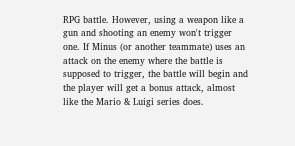RPG battle. However, using a weapon like a gun and shooting an enemy won't trigger one. If Minus (or another teammate) uses an attack on the enemy where the battle is supposed to trigger, the battle will begin and the player will get a bonus attack, almost like the Mario & Luigi series does.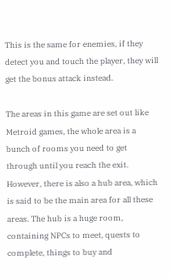This is the same for enemies, if they detect you and touch the player, they will get the bonus attack instead.

The areas in this game are set out like Metroid games, the whole area is a bunch of rooms you need to get through until you reach the exit. However, there is also a hub area, which is said to be the main area for all these areas. The hub is a huge room, containing NPCs to meet, quests to complete, things to buy and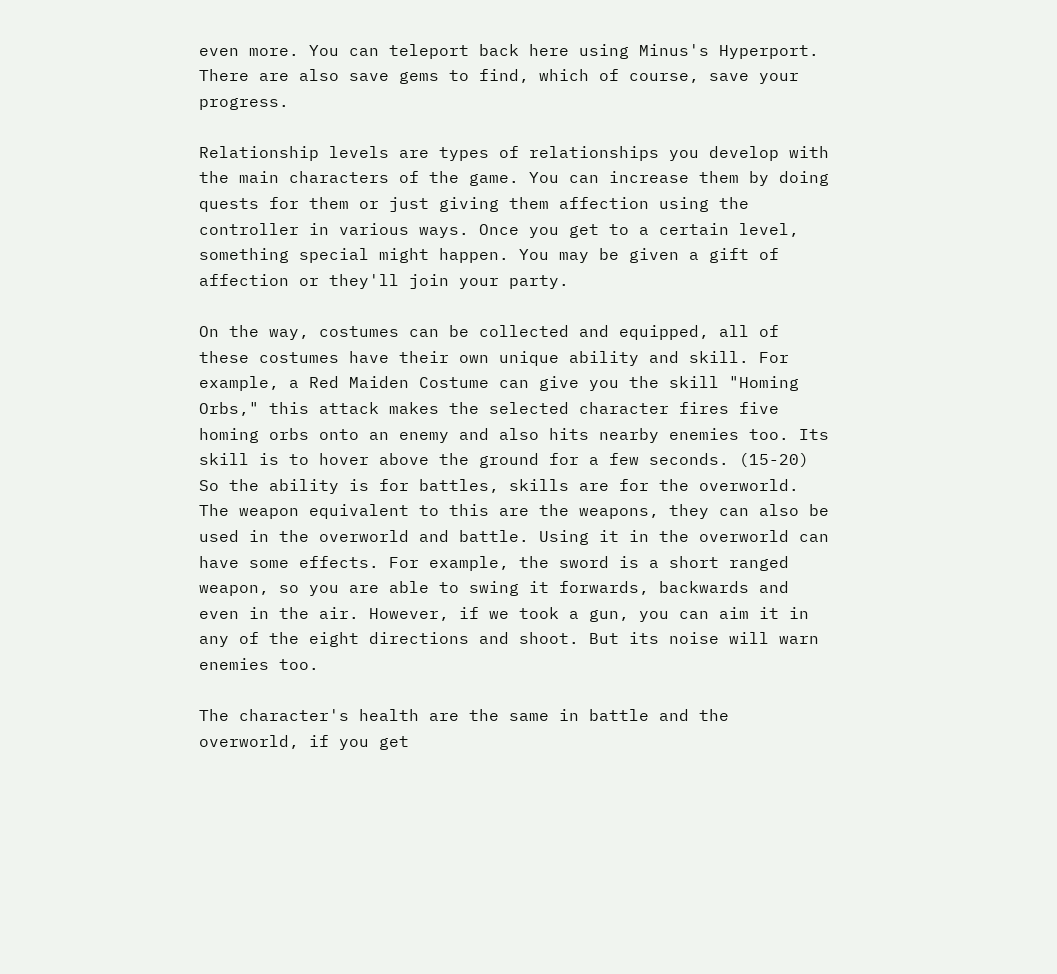even more. You can teleport back here using Minus's Hyperport. There are also save gems to find, which of course, save your progress.

Relationship levels are types of relationships you develop with the main characters of the game. You can increase them by doing quests for them or just giving them affection using the controller in various ways. Once you get to a certain level, something special might happen. You may be given a gift of affection or they'll join your party.

On the way, costumes can be collected and equipped, all of these costumes have their own unique ability and skill. For example, a Red Maiden Costume can give you the skill "Homing Orbs," this attack makes the selected character fires five homing orbs onto an enemy and also hits nearby enemies too. Its skill is to hover above the ground for a few seconds. (15-20) So the ability is for battles, skills are for the overworld. The weapon equivalent to this are the weapons, they can also be used in the overworld and battle. Using it in the overworld can have some effects. For example, the sword is a short ranged weapon, so you are able to swing it forwards, backwards and even in the air. However, if we took a gun, you can aim it in any of the eight directions and shoot. But its noise will warn enemies too.

The character's health are the same in battle and the overworld, if you get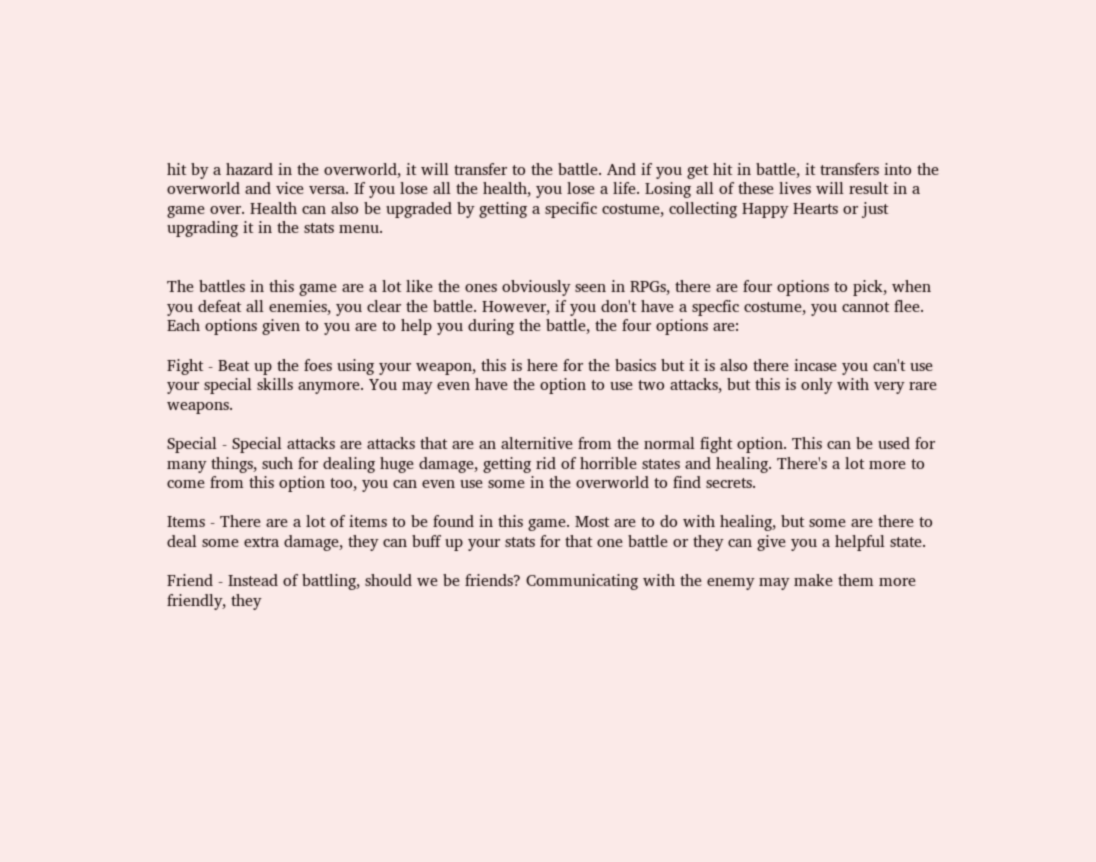hit by a hazard in the overworld, it will transfer to the battle. And if you get hit in battle, it transfers into the overworld and vice versa. If you lose all the health, you lose a life. Losing all of these lives will result in a game over. Health can also be upgraded by getting a specific costume, collecting Happy Hearts or just upgrading it in the stats menu.


The battles in this game are a lot like the ones obviously seen in RPGs, there are four options to pick, when you defeat all enemies, you clear the battle. However, if you don't have a specfic costume, you cannot flee. Each options given to you are to help you during the battle, the four options are:

Fight - Beat up the foes using your weapon, this is here for the basics but it is also there incase you can't use your special skills anymore. You may even have the option to use two attacks, but this is only with very rare weapons.

Special - Special attacks are attacks that are an alternitive from the normal fight option. This can be used for many things, such for dealing huge damage, getting rid of horrible states and healing. There's a lot more to come from this option too, you can even use some in the overworld to find secrets.

Items - There are a lot of items to be found in this game. Most are to do with healing, but some are there to deal some extra damage, they can buff up your stats for that one battle or they can give you a helpful state.

Friend - Instead of battling, should we be friends? Communicating with the enemy may make them more friendly, they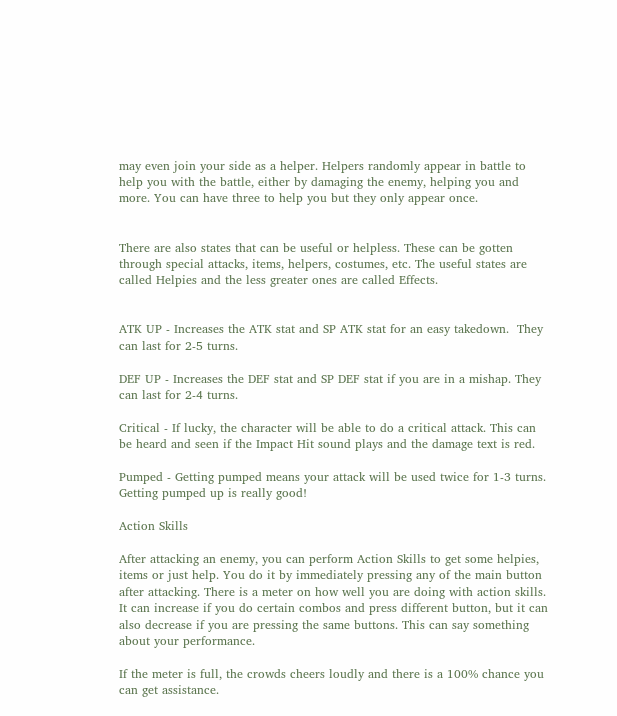may even join your side as a helper. Helpers randomly appear in battle to help you with the battle, either by damaging the enemy, helping you and more. You can have three to help you but they only appear once.


There are also states that can be useful or helpless. These can be gotten through special attacks, items, helpers, costumes, etc. The useful states are called Helpies and the less greater ones are called Effects.


ATK UP - Increases the ATK stat and SP ATK stat for an easy takedown.  They can last for 2-5 turns.

DEF UP - Increases the DEF stat and SP DEF stat if you are in a mishap. They can last for 2-4 turns.

Critical - If lucky, the character will be able to do a critical attack. This can be heard and seen if the Impact Hit sound plays and the damage text is red.

Pumped - Getting pumped means your attack will be used twice for 1-3 turns. Getting pumped up is really good!

Action Skills

After attacking an enemy, you can perform Action Skills to get some helpies, items or just help. You do it by immediately pressing any of the main button after attacking. There is a meter on how well you are doing with action skills. It can increase if you do certain combos and press different button, but it can also decrease if you are pressing the same buttons. This can say something about your performance.

If the meter is full, the crowds cheers loudly and there is a 100% chance you can get assistance.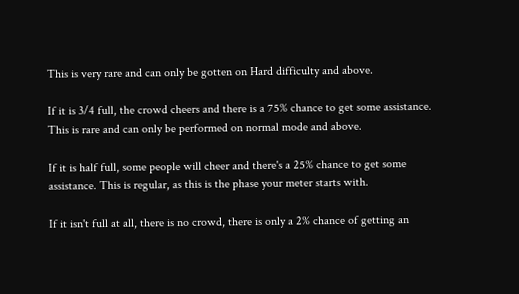This is very rare and can only be gotten on Hard difficulty and above.

If it is 3/4 full, the crowd cheers and there is a 75% chance to get some assistance. This is rare and can only be performed on normal mode and above.

If it is half full, some people will cheer and there's a 25% chance to get some assistance. This is regular, as this is the phase your meter starts with.

If it isn't full at all, there is no crowd, there is only a 2% chance of getting an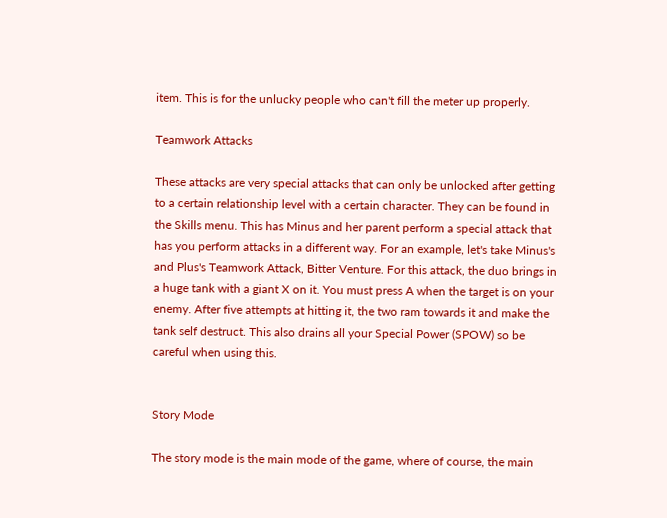item. This is for the unlucky people who can't fill the meter up properly.

Teamwork Attacks

These attacks are very special attacks that can only be unlocked after getting to a certain relationship level with a certain character. They can be found in the Skills menu. This has Minus and her parent perform a special attack that has you perform attacks in a different way. For an example, let's take Minus's and Plus's Teamwork Attack, Bitter Venture. For this attack, the duo brings in a huge tank with a giant X on it. You must press A when the target is on your enemy. After five attempts at hitting it, the two ram towards it and make the tank self destruct. This also drains all your Special Power (SPOW) so be careful when using this.


Story Mode

The story mode is the main mode of the game, where of course, the main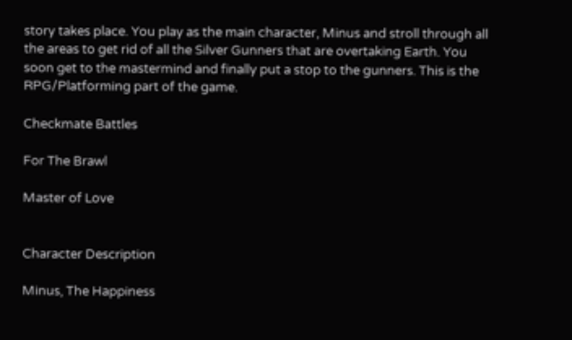story takes place. You play as the main character, Minus and stroll through all the areas to get rid of all the Silver Gunners that are overtaking Earth. You soon get to the mastermind and finally put a stop to the gunners. This is the RPG/Platforming part of the game.

Checkmate Battles

For The Brawl

Master of Love


Character Description

Minus, The Happiness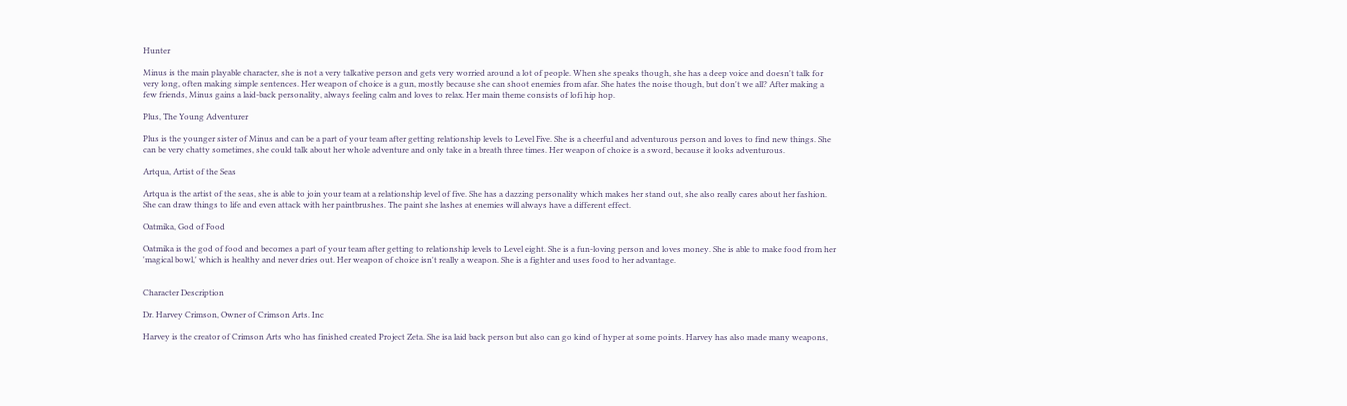Hunter

Minus is the main playable character, she is not a very talkative person and gets very worried around a lot of people. When she speaks though, she has a deep voice and doesn't talk for very long, often making simple sentences. Her weapon of choice is a gun, mostly because she can shoot enemies from afar. She hates the noise though, but don't we all? After making a few friends, Minus gains a laid-back personality, always feeling calm and loves to relax. Her main theme consists of lofi hip hop.

Plus, The Young Adventurer

Plus is the younger sister of Minus and can be a part of your team after getting relationship levels to Level Five. She is a cheerful and adventurous person and loves to find new things. She can be very chatty sometimes, she could talk about her whole adventure and only take in a breath three times. Her weapon of choice is a sword, because it looks adventurous.

Artqua, Artist of the Seas

Artqua is the artist of the seas, she is able to join your team at a relationship level of five. She has a dazzing personality which makes her stand out, she also really cares about her fashion. She can draw things to life and even attack with her paintbrushes. The paint she lashes at enemies will always have a different effect.

Oatmika, God of Food

Oatmika is the god of food and becomes a part of your team after getting to relationship levels to Level eight. She is a fun-loving person and loves money. She is able to make food from her 'magical bowl,' which is healthy and never dries out. Her weapon of choice isn't really a weapon. She is a fighter and uses food to her advantage.


Character Description

Dr. Harvey Crimson, Owner of Crimson Arts. Inc

Harvey is the creator of Crimson Arts who has finished created Project Zeta. She isa laid back person but also can go kind of hyper at some points. Harvey has also made many weapons,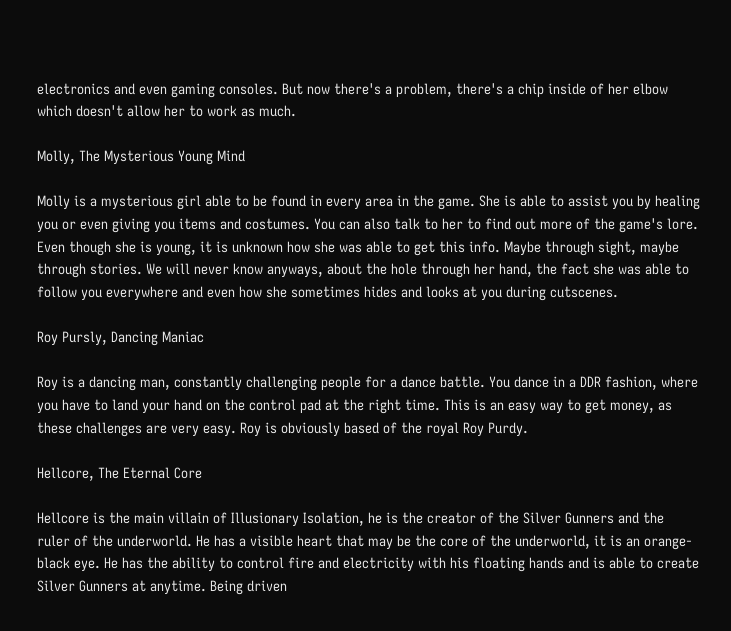electronics and even gaming consoles. But now there's a problem, there's a chip inside of her elbow which doesn't allow her to work as much.

Molly, The Mysterious Young Mind

Molly is a mysterious girl able to be found in every area in the game. She is able to assist you by healing you or even giving you items and costumes. You can also talk to her to find out more of the game's lore. Even though she is young, it is unknown how she was able to get this info. Maybe through sight, maybe through stories. We will never know anyways, about the hole through her hand, the fact she was able to follow you everywhere and even how she sometimes hides and looks at you during cutscenes.

Roy Pursly, Dancing Maniac

Roy is a dancing man, constantly challenging people for a dance battle. You dance in a DDR fashion, where you have to land your hand on the control pad at the right time. This is an easy way to get money, as these challenges are very easy. Roy is obviously based of the royal Roy Purdy.

Hellcore, The Eternal Core

Hellcore is the main villain of Illusionary Isolation, he is the creator of the Silver Gunners and the ruler of the underworld. He has a visible heart that may be the core of the underworld, it is an orange-black eye. He has the ability to control fire and electricity with his floating hands and is able to create Silver Gunners at anytime. Being driven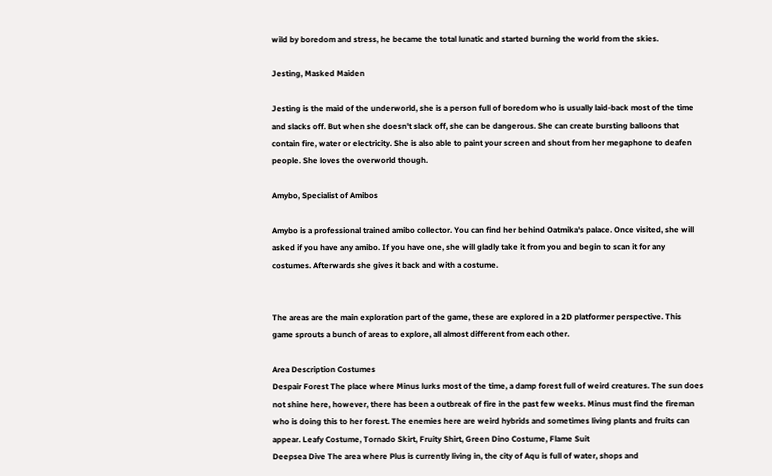wild by boredom and stress, he became the total lunatic and started burning the world from the skies.

Jesting, Masked Maiden

Jesting is the maid of the underworld, she is a person full of boredom who is usually laid-back most of the time and slacks off. But when she doesn't slack off, she can be dangerous. She can create bursting balloons that contain fire, water or electricity. She is also able to paint your screen and shout from her megaphone to deafen people. She loves the overworld though.

Amybo, Specialist of Amibos

Amybo is a professional trained amibo collector. You can find her behind Oatmika's palace. Once visited, she will asked if you have any amibo. If you have one, she will gladly take it from you and begin to scan it for any costumes. Afterwards she gives it back and with a costume.


The areas are the main exploration part of the game, these are explored in a 2D platformer perspective. This game sprouts a bunch of areas to explore, all almost different from each other.

Area Description Costumes
Despair Forest The place where Minus lurks most of the time, a damp forest full of weird creatures. The sun does not shine here, however, there has been a outbreak of fire in the past few weeks. Minus must find the fireman who is doing this to her forest. The enemies here are weird hybrids and sometimes living plants and fruits can appear. Leafy Costume, Tornado Skirt, Fruity Shirt, Green Dino Costume, Flame Suit
Deepsea Dive The area where Plus is currently living in, the city of Aqu is full of water, shops and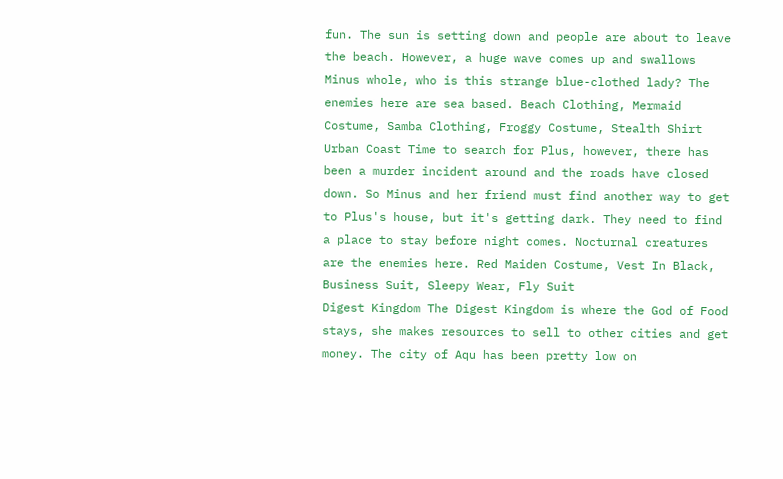fun. The sun is setting down and people are about to leave the beach. However, a huge wave comes up and swallows Minus whole, who is this strange blue-clothed lady? The enemies here are sea based. Beach Clothing, Mermaid Costume, Samba Clothing, Froggy Costume, Stealth Shirt
Urban Coast Time to search for Plus, however, there has been a murder incident around and the roads have closed down. So Minus and her friend must find another way to get to Plus's house, but it's getting dark. They need to find a place to stay before night comes. Nocturnal creatures are the enemies here. Red Maiden Costume, Vest In Black, Business Suit, Sleepy Wear, Fly Suit
Digest Kingdom The Digest Kingdom is where the God of Food stays, she makes resources to sell to other cities and get money. The city of Aqu has been pretty low on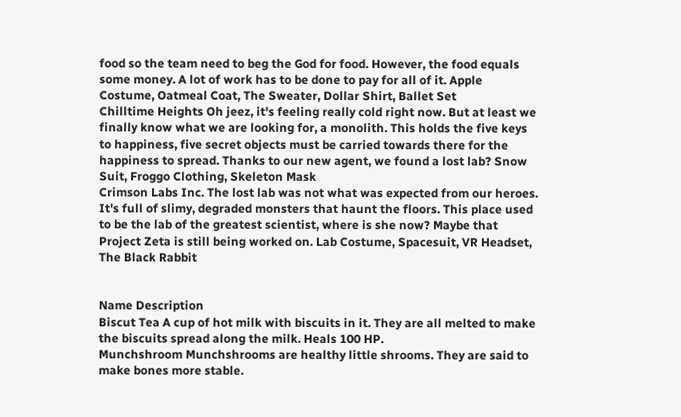food so the team need to beg the God for food. However, the food equals some money. A lot of work has to be done to pay for all of it. Apple Costume, Oatmeal Coat, The Sweater, Dollar Shirt, Ballet Set
Chilltime Heights Oh jeez, it's feeling really cold right now. But at least we finally know what we are looking for, a monolith. This holds the five keys to happiness, five secret objects must be carried towards there for the happiness to spread. Thanks to our new agent, we found a lost lab? Snow Suit, Froggo Clothing, Skeleton Mask
Crimson Labs Inc. The lost lab was not what was expected from our heroes. It's full of slimy, degraded monsters that haunt the floors. This place used to be the lab of the greatest scientist, where is she now? Maybe that Project Zeta is still being worked on. Lab Costume, Spacesuit, VR Headset, The Black Rabbit


Name Description
Biscut Tea A cup of hot milk with biscuits in it. They are all melted to make the biscuits spread along the milk. Heals 100 HP.
Munchshroom Munchshrooms are healthy little shrooms. They are said to make bones more stable.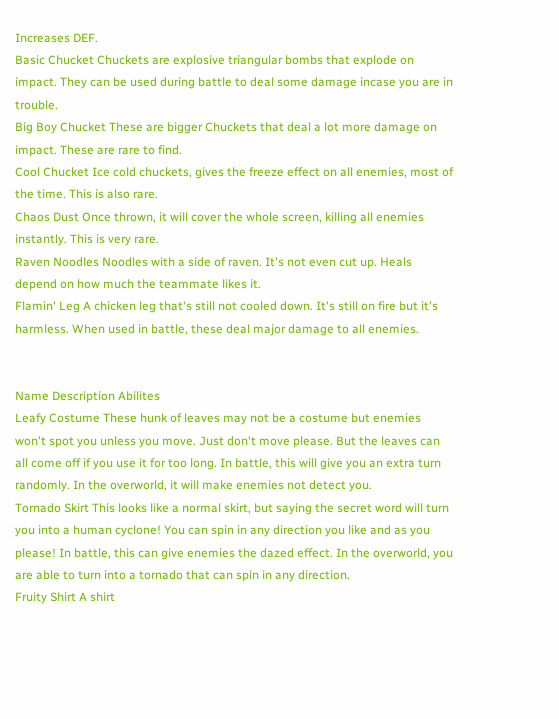Increases DEF.
Basic Chucket Chuckets are explosive triangular bombs that explode on impact. They can be used during battle to deal some damage incase you are in trouble.
Big Boy Chucket These are bigger Chuckets that deal a lot more damage on impact. These are rare to find.
Cool Chucket Ice cold chuckets, gives the freeze effect on all enemies, most of the time. This is also rare.
Chaos Dust Once thrown, it will cover the whole screen, killing all enemies instantly. This is very rare.
Raven Noodles Noodles with a side of raven. It's not even cut up. Heals depend on how much the teammate likes it.
Flamin' Leg A chicken leg that's still not cooled down. It's still on fire but it's harmless. When used in battle, these deal major damage to all enemies.


Name Description Abilites
Leafy Costume These hunk of leaves may not be a costume but enemies won't spot you unless you move. Just don't move please. But the leaves can all come off if you use it for too long. In battle, this will give you an extra turn randomly. In the overworld, it will make enemies not detect you.
Tornado Skirt This looks like a normal skirt, but saying the secret word will turn you into a human cyclone! You can spin in any direction you like and as you please! In battle, this can give enemies the dazed effect. In the overworld, you are able to turn into a tornado that can spin in any direction.
Fruity Shirt A shirt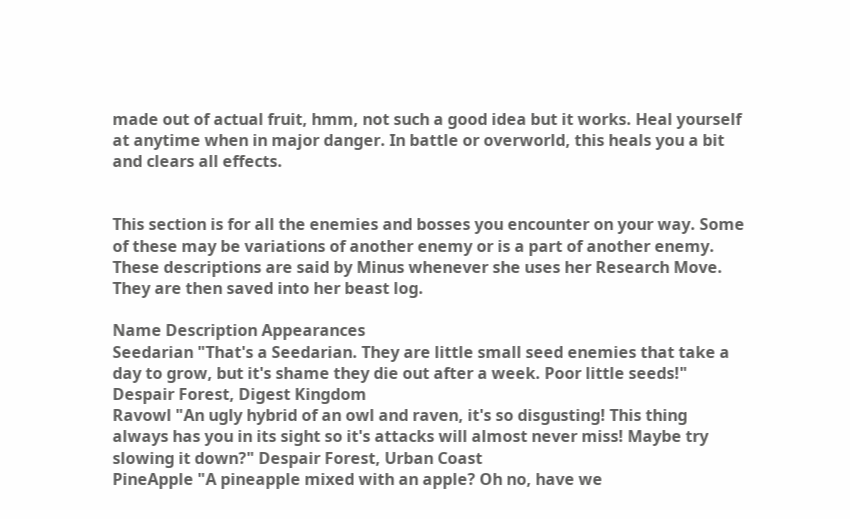made out of actual fruit, hmm, not such a good idea but it works. Heal yourself at anytime when in major danger. In battle or overworld, this heals you a bit and clears all effects.


This section is for all the enemies and bosses you encounter on your way. Some of these may be variations of another enemy or is a part of another enemy. These descriptions are said by Minus whenever she uses her Research Move. They are then saved into her beast log.

Name Description Appearances
Seedarian "That's a Seedarian. They are little small seed enemies that take a day to grow, but it's shame they die out after a week. Poor little seeds!" Despair Forest, Digest Kingdom
Ravowl "An ugly hybrid of an owl and raven, it's so disgusting! This thing always has you in its sight so it's attacks will almost never miss! Maybe try slowing it down?" Despair Forest, Urban Coast
PineApple "A pineapple mixed with an apple? Oh no, have we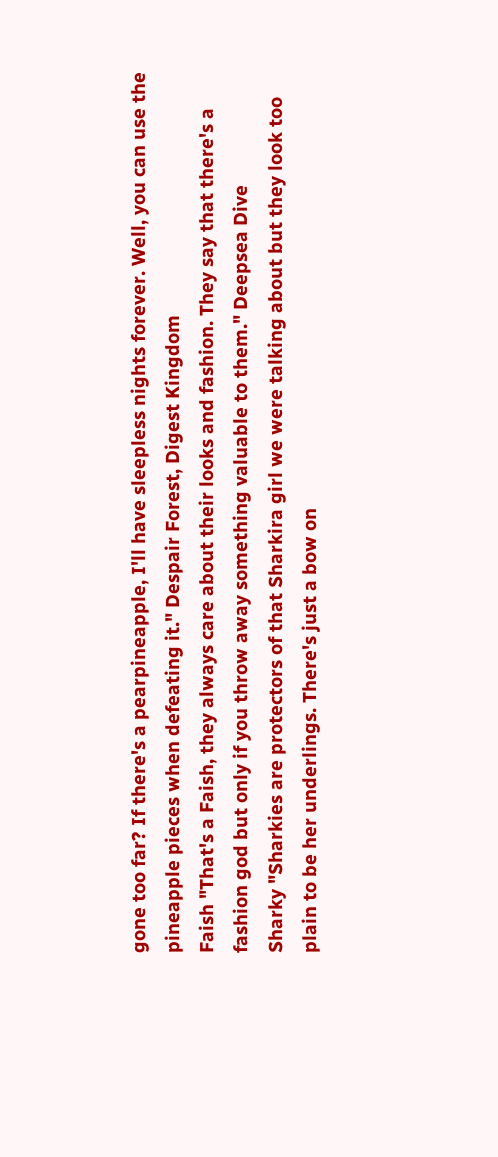gone too far? If there's a pearpineapple, I'll have sleepless nights forever. Well, you can use the pineapple pieces when defeating it." Despair Forest, Digest Kingdom
Faish "That's a Faish, they always care about their looks and fashion. They say that there's a fashion god but only if you throw away something valuable to them." Deepsea Dive
Sharky "Sharkies are protectors of that Sharkira girl we were talking about but they look too plain to be her underlings. There's just a bow on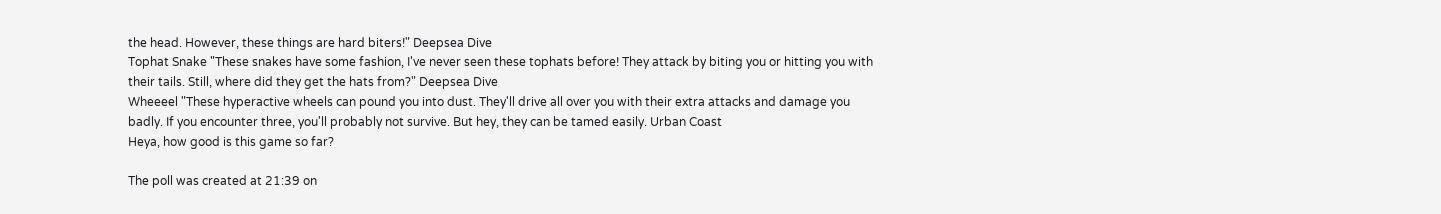the head. However, these things are hard biters!" Deepsea Dive
Tophat Snake "These snakes have some fashion, I've never seen these tophats before! They attack by biting you or hitting you with their tails. Still, where did they get the hats from?" Deepsea Dive
Wheeeel "These hyperactive wheels can pound you into dust. They'll drive all over you with their extra attacks and damage you badly. If you encounter three, you'll probably not survive. But hey, they can be tamed easily. Urban Coast
Heya, how good is this game so far?

The poll was created at 21:39 on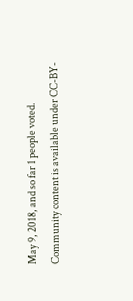May 9, 2018, and so far 1 people voted.
Community content is available under CC-BY-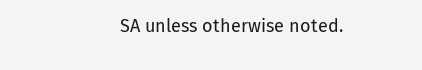SA unless otherwise noted.